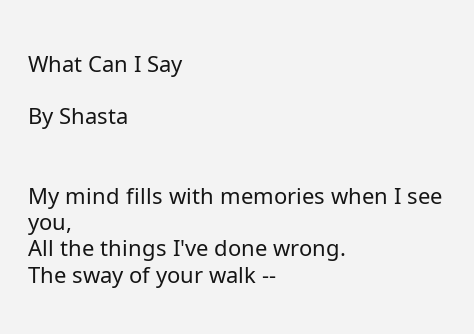What Can I Say

By Shasta


My mind fills with memories when I see you,
All the things I've done wrong.
The sway of your walk --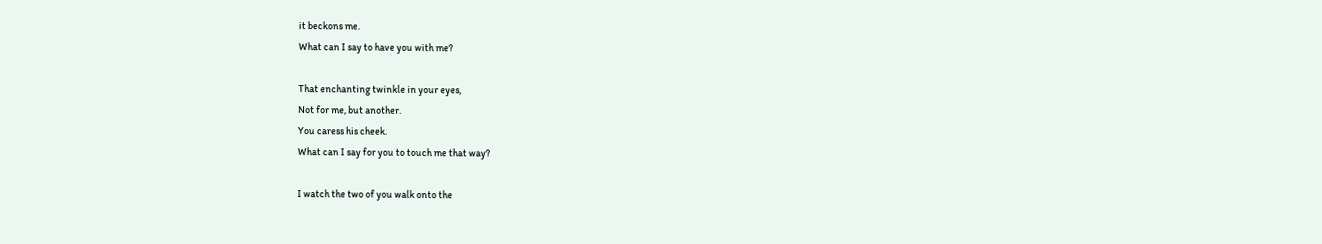it beckons me.
What can I say to have you with me?

That enchanting twinkle in your eyes,
Not for me, but another.
You caress his cheek.
What can I say for you to touch me that way?

I watch the two of you walk onto the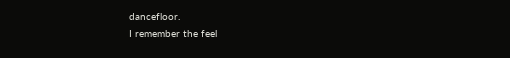dancefloor.
I remember the feel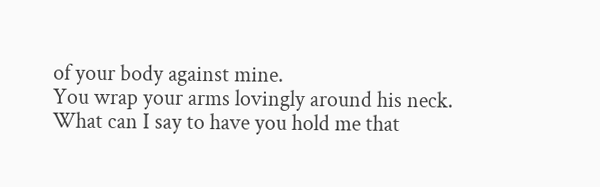of your body against mine.
You wrap your arms lovingly around his neck.
What can I say to have you hold me that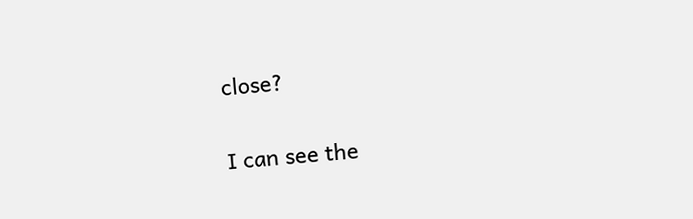close?

I can see the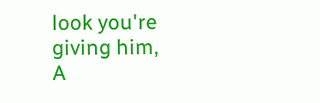look you're giving him,
A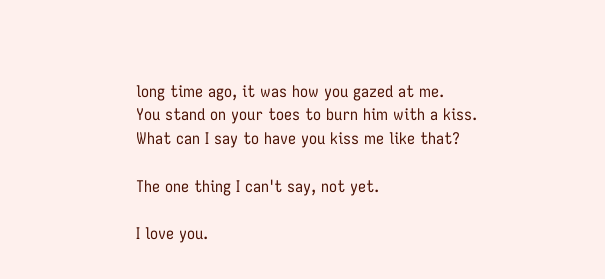long time ago, it was how you gazed at me.
You stand on your toes to burn him with a kiss.
What can I say to have you kiss me like that?

The one thing I can't say, not yet.

I love you.